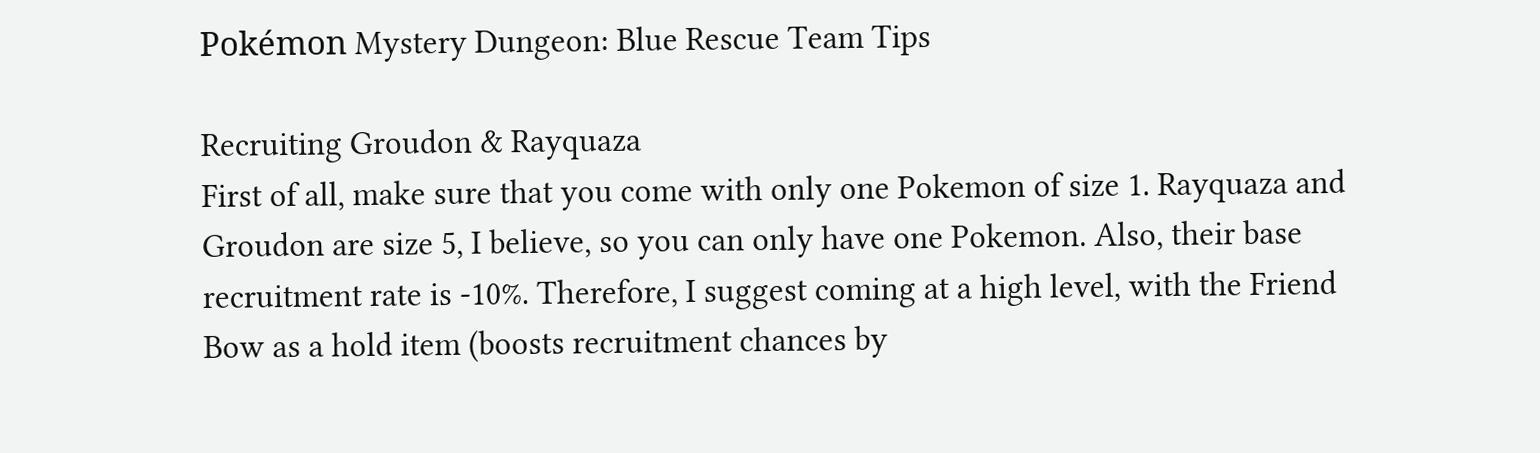Pokémon Mystery Dungeon: Blue Rescue Team Tips

Recruiting Groudon & Rayquaza
First of all, make sure that you come with only one Pokemon of size 1. Rayquaza and Groudon are size 5, I believe, so you can only have one Pokemon. Also, their base recruitment rate is -10%. Therefore, I suggest coming at a high level, with the Friend Bow as a hold item (boosts recruitment chances by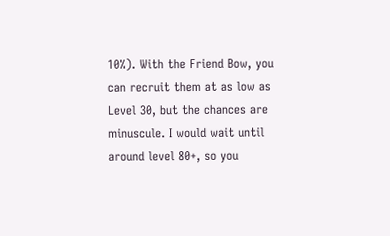10%). With the Friend Bow, you can recruit them at as low as Level 30, but the chances are minuscule. I would wait until around level 80+, so you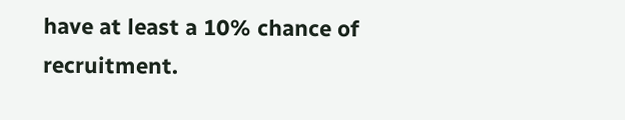have at least a 10% chance of recruitment.